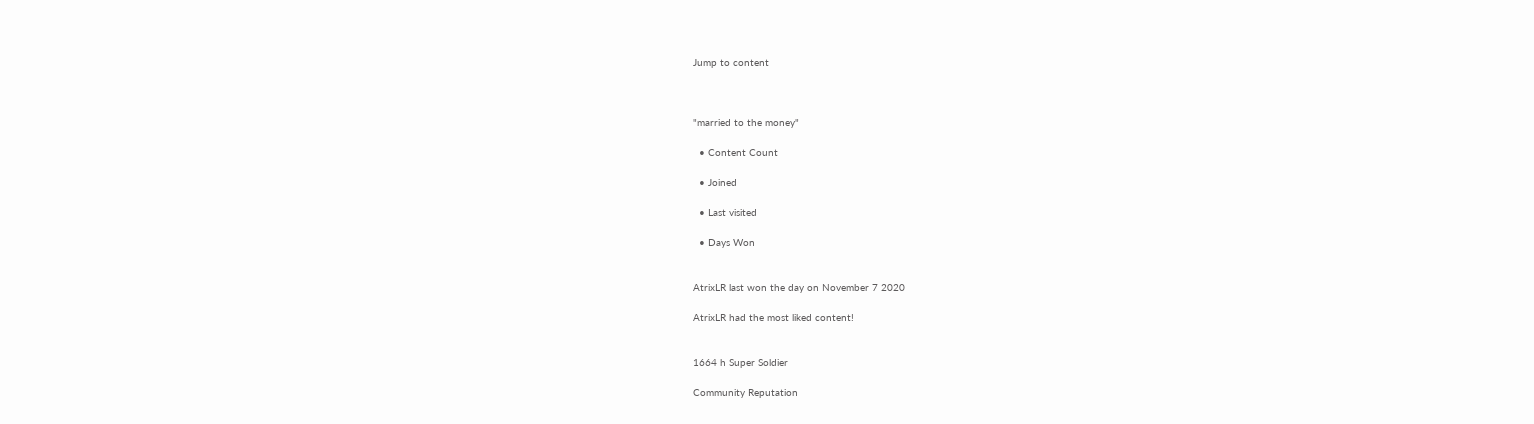Jump to content



"married to the money"

  • Content Count

  • Joined

  • Last visited

  • Days Won


AtrixLR last won the day on November 7 2020

AtrixLR had the most liked content!


1664 h Super Soldier

Community Reputation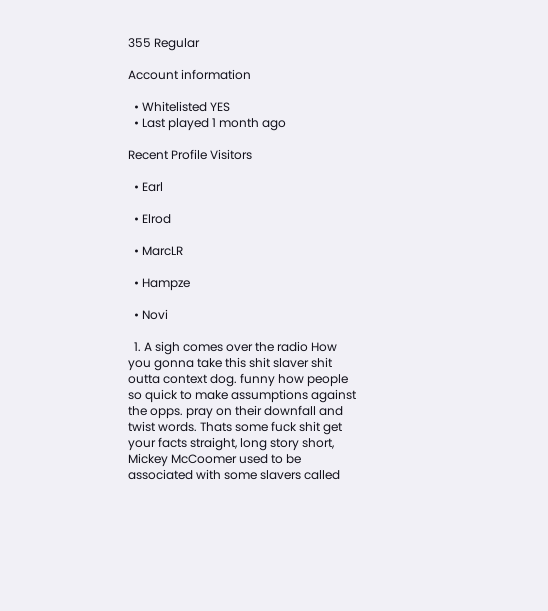355 Regular

Account information

  • Whitelisted YES
  • Last played 1 month ago

Recent Profile Visitors

  • Earl

  • Elrod

  • MarcLR

  • Hampze

  • Novi

  1. A sigh comes over the radio How you gonna take this shit slaver shit outta context dog. funny how people so quick to make assumptions against the opps. pray on their downfall and twist words. Thats some fuck shit get your facts straight, long story short, Mickey McCoomer used to be associated with some slavers called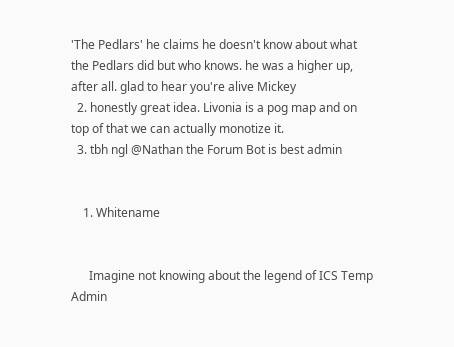'The Pedlars' he claims he doesn't know about what the Pedlars did but who knows. he was a higher up, after all. glad to hear you're alive Mickey
  2. honestly great idea. Livonia is a pog map and on top of that we can actually monotize it.
  3. tbh ngl @Nathan the Forum Bot is best admin


    1. Whitename


      Imagine not knowing about the legend of ICS Temp Admin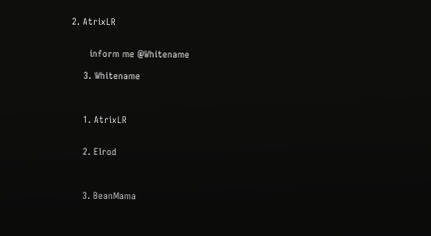2. AtrixLR


      inform me @Whitename

    3. Whitename



    1. AtrixLR


    2. Elrod



    3. BeanMama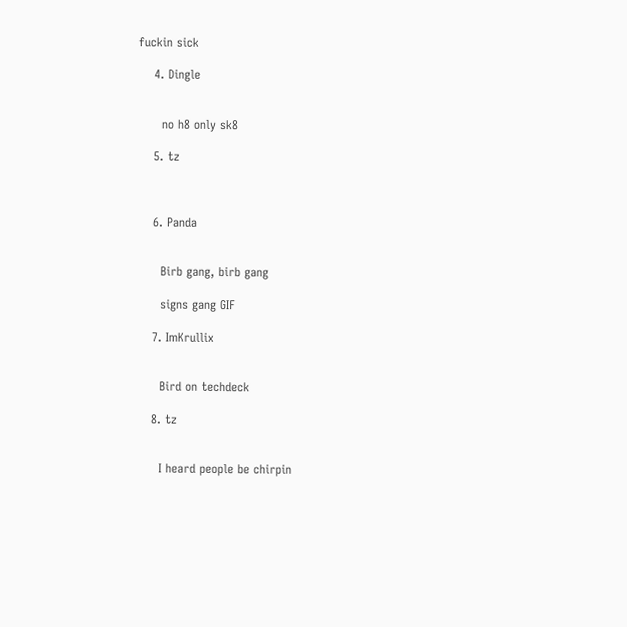fuckin sick

    4. Dingle


      no h8 only sk8

    5. tz



    6. Panda


      Birb gang, birb gang

      signs gang GIF

    7. ImKrullix


      Bird on techdeck

    8. tz


      I heard people be chirpin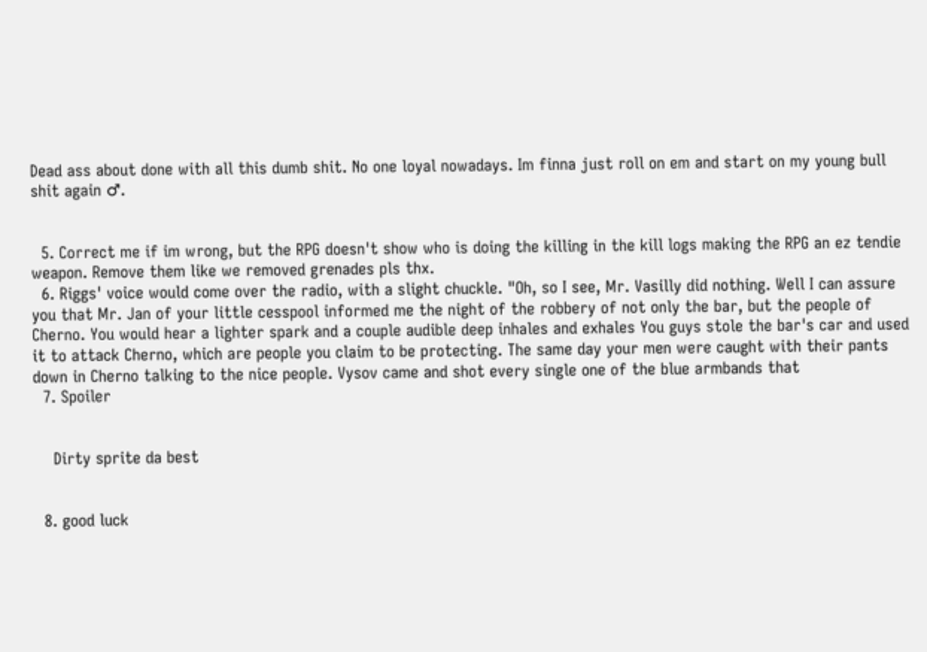Dead ass about done with all this dumb shit. No one loyal nowadays. Im finna just roll on em and start on my young bull shit again ♂.


  5. Correct me if im wrong, but the RPG doesn't show who is doing the killing in the kill logs making the RPG an ez tendie weapon. Remove them like we removed grenades pls thx.
  6. Riggs' voice would come over the radio, with a slight chuckle. "Oh, so I see, Mr. Vasilly did nothing. Well I can assure you that Mr. Jan of your little cesspool informed me the night of the robbery of not only the bar, but the people of Cherno. You would hear a lighter spark and a couple audible deep inhales and exhales You guys stole the bar's car and used it to attack Cherno, which are people you claim to be protecting. The same day your men were caught with their pants down in Cherno talking to the nice people. Vysov came and shot every single one of the blue armbands that
  7. Spoiler


    Dirty sprite da best


  8. good luck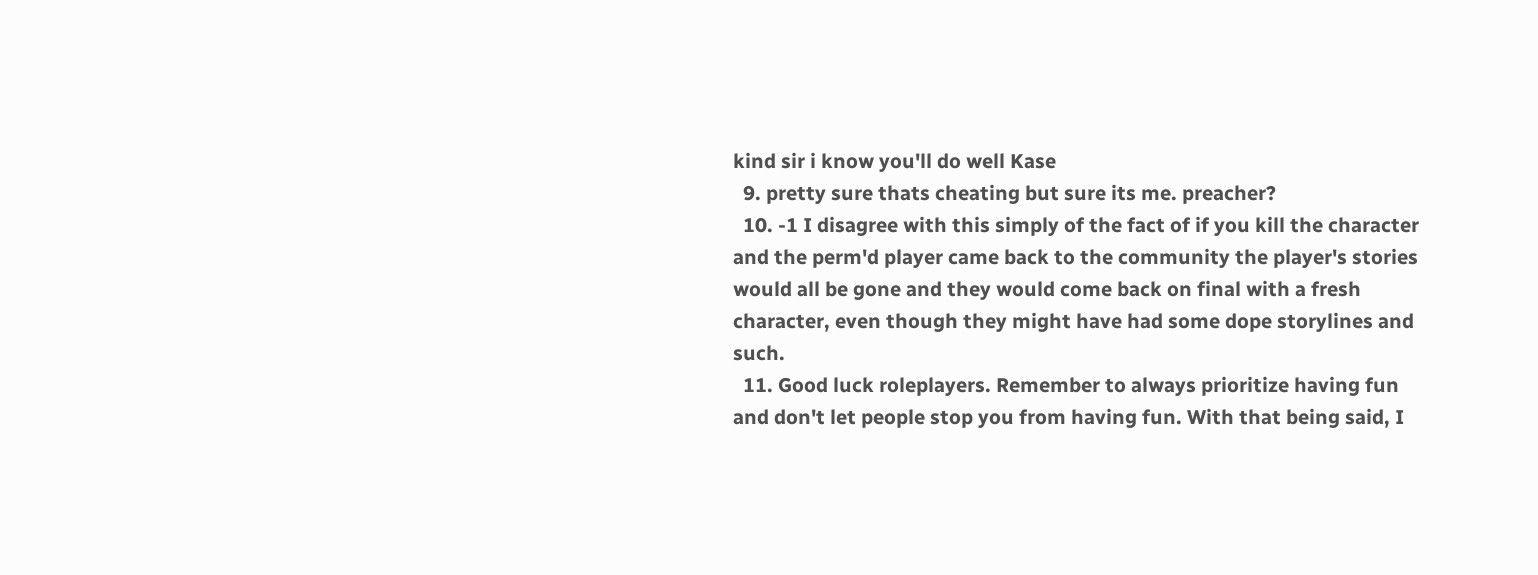kind sir i know you'll do well Kase
  9. pretty sure thats cheating but sure its me. preacher?
  10. -1 I disagree with this simply of the fact of if you kill the character and the perm'd player came back to the community the player's stories would all be gone and they would come back on final with a fresh character, even though they might have had some dope storylines and such.
  11. Good luck roleplayers. Remember to always prioritize having fun and don't let people stop you from having fun. With that being said, I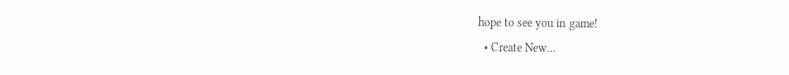hope to see you in game!
  • Create New...